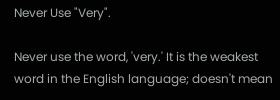Never Use "Very".

Never use the word, 'very.' It is the weakest word in the English language; doesn't mean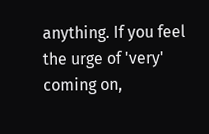anything. If you feel the urge of 'very' coming on,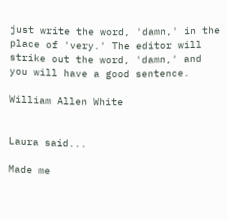just write the word, 'damn,' in the place of 'very.' The editor will strike out the word, 'damn,' and you will have a good sentence.

William Allen White


Laura said...

Made me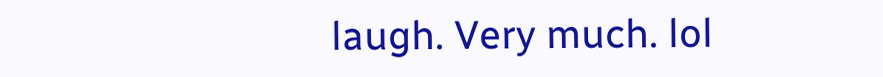laugh. Very much. lol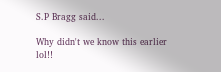S.P Bragg said...

Why didn't we know this earlier lol!!